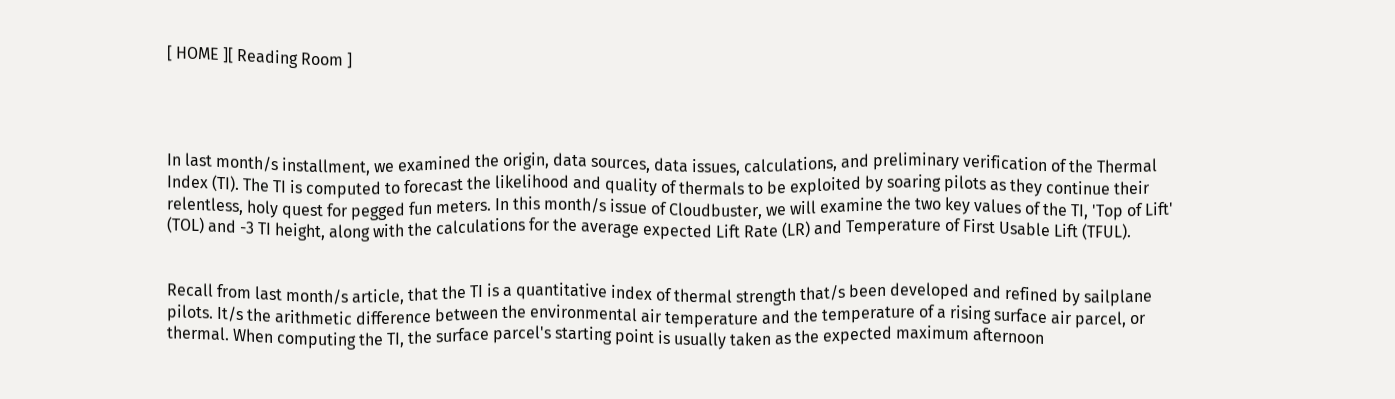[ HOME ][ Reading Room ]




In last month/s installment, we examined the origin, data sources, data issues, calculations, and preliminary verification of the Thermal Index (TI). The TI is computed to forecast the likelihood and quality of thermals to be exploited by soaring pilots as they continue their relentless, holy quest for pegged fun meters. In this month/s issue of Cloudbuster, we will examine the two key values of the TI, 'Top of Lift' (TOL) and -3 TI height, along with the calculations for the average expected Lift Rate (LR) and Temperature of First Usable Lift (TFUL).


Recall from last month/s article, that the TI is a quantitative index of thermal strength that/s been developed and refined by sailplane pilots. It/s the arithmetic difference between the environmental air temperature and the temperature of a rising surface air parcel, or thermal. When computing the TI, the surface parcel's starting point is usually taken as the expected maximum afternoon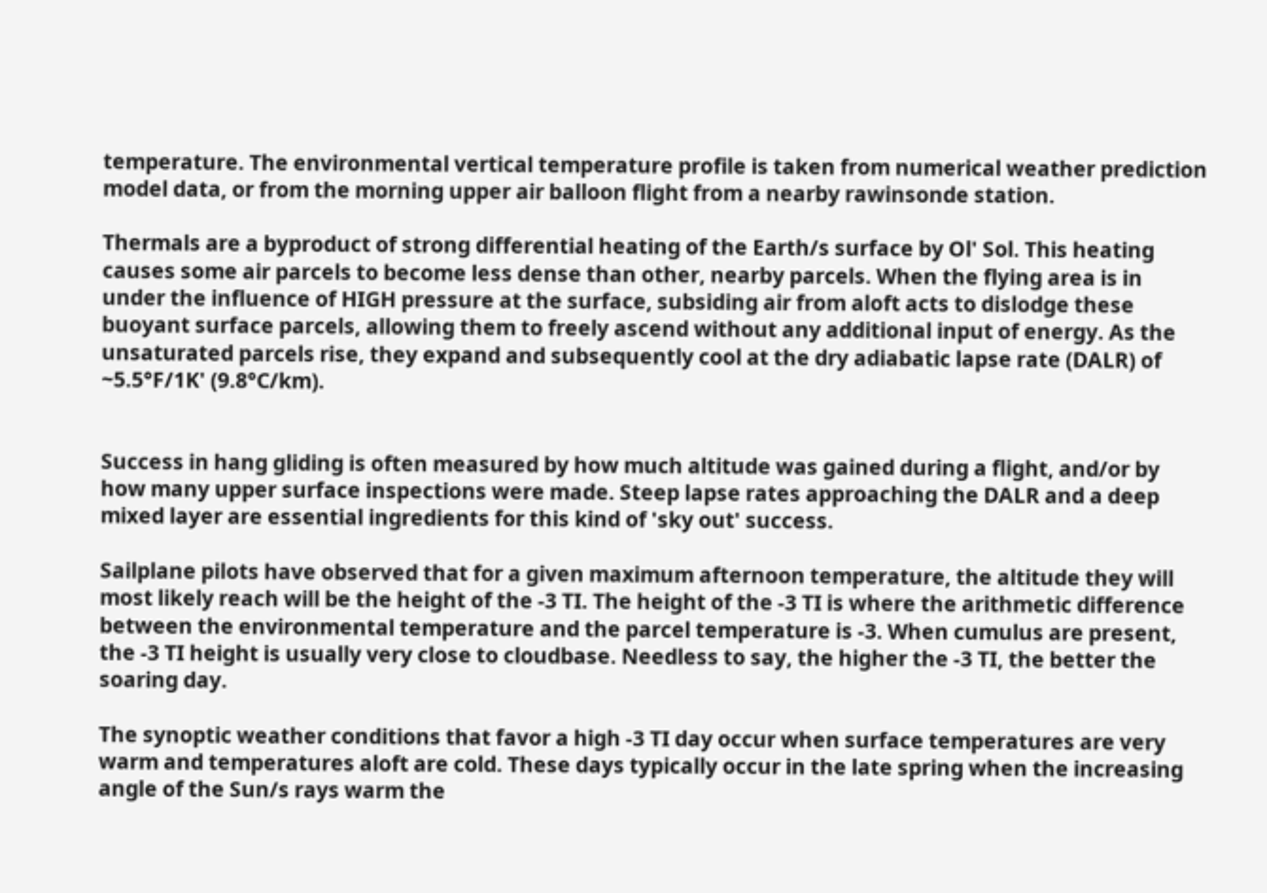temperature. The environmental vertical temperature profile is taken from numerical weather prediction model data, or from the morning upper air balloon flight from a nearby rawinsonde station.

Thermals are a byproduct of strong differential heating of the Earth/s surface by Ol' Sol. This heating causes some air parcels to become less dense than other, nearby parcels. When the flying area is in under the influence of HIGH pressure at the surface, subsiding air from aloft acts to dislodge these buoyant surface parcels, allowing them to freely ascend without any additional input of energy. As the unsaturated parcels rise, they expand and subsequently cool at the dry adiabatic lapse rate (DALR) of ~5.5°F/1K' (9.8°C/km).


Success in hang gliding is often measured by how much altitude was gained during a flight, and/or by how many upper surface inspections were made. Steep lapse rates approaching the DALR and a deep mixed layer are essential ingredients for this kind of 'sky out' success.

Sailplane pilots have observed that for a given maximum afternoon temperature, the altitude they will most likely reach will be the height of the -3 TI. The height of the -3 TI is where the arithmetic difference between the environmental temperature and the parcel temperature is -3. When cumulus are present, the -3 TI height is usually very close to cloudbase. Needless to say, the higher the -3 TI, the better the soaring day.

The synoptic weather conditions that favor a high -3 TI day occur when surface temperatures are very warm and temperatures aloft are cold. These days typically occur in the late spring when the increasing angle of the Sun/s rays warm the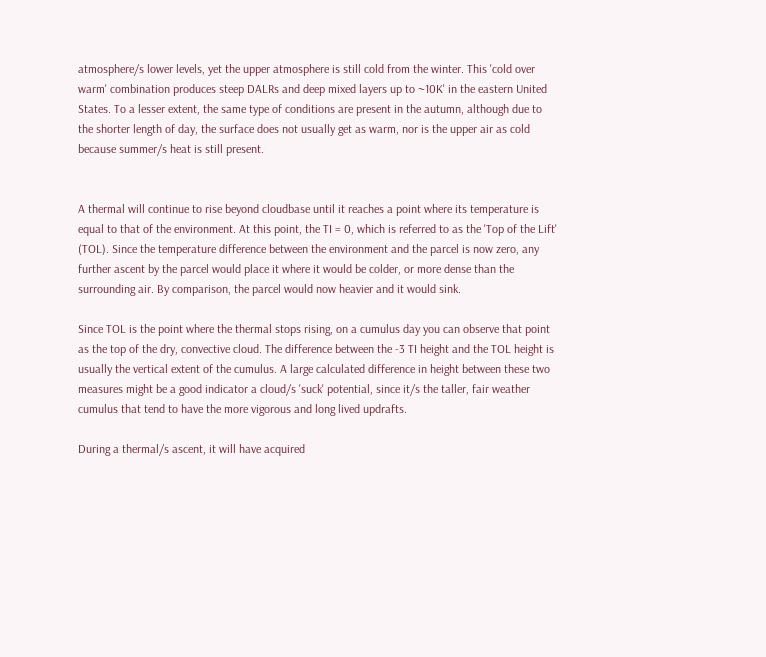atmosphere/s lower levels, yet the upper atmosphere is still cold from the winter. This 'cold over warm' combination produces steep DALRs and deep mixed layers up to ~10K' in the eastern United States. To a lesser extent, the same type of conditions are present in the autumn, although due to the shorter length of day, the surface does not usually get as warm, nor is the upper air as cold because summer/s heat is still present.


A thermal will continue to rise beyond cloudbase until it reaches a point where its temperature is equal to that of the environment. At this point, the TI = 0, which is referred to as the 'Top of the Lift' (TOL). Since the temperature difference between the environment and the parcel is now zero, any further ascent by the parcel would place it where it would be colder, or more dense than the surrounding air. By comparison, the parcel would now heavier and it would sink.

Since TOL is the point where the thermal stops rising, on a cumulus day you can observe that point as the top of the dry, convective cloud. The difference between the -3 TI height and the TOL height is usually the vertical extent of the cumulus. A large calculated difference in height between these two measures might be a good indicator a cloud/s 'suck' potential, since it/s the taller, fair weather cumulus that tend to have the more vigorous and long lived updrafts.

During a thermal/s ascent, it will have acquired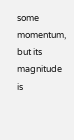some momentum, but its magnitude is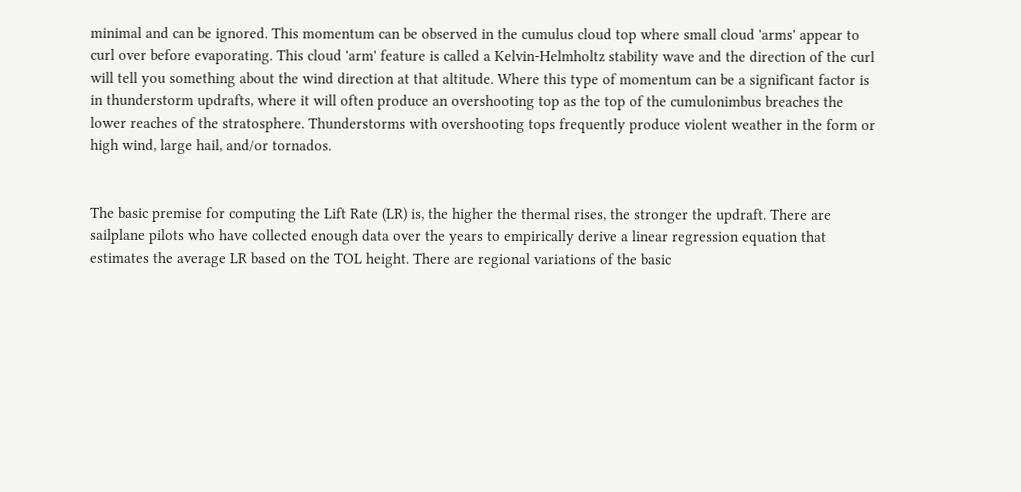minimal and can be ignored. This momentum can be observed in the cumulus cloud top where small cloud 'arms' appear to curl over before evaporating. This cloud 'arm' feature is called a Kelvin-Helmholtz stability wave and the direction of the curl will tell you something about the wind direction at that altitude. Where this type of momentum can be a significant factor is in thunderstorm updrafts, where it will often produce an overshooting top as the top of the cumulonimbus breaches the lower reaches of the stratosphere. Thunderstorms with overshooting tops frequently produce violent weather in the form or high wind, large hail, and/or tornados.


The basic premise for computing the Lift Rate (LR) is, the higher the thermal rises, the stronger the updraft. There are sailplane pilots who have collected enough data over the years to empirically derive a linear regression equation that estimates the average LR based on the TOL height. There are regional variations of the basic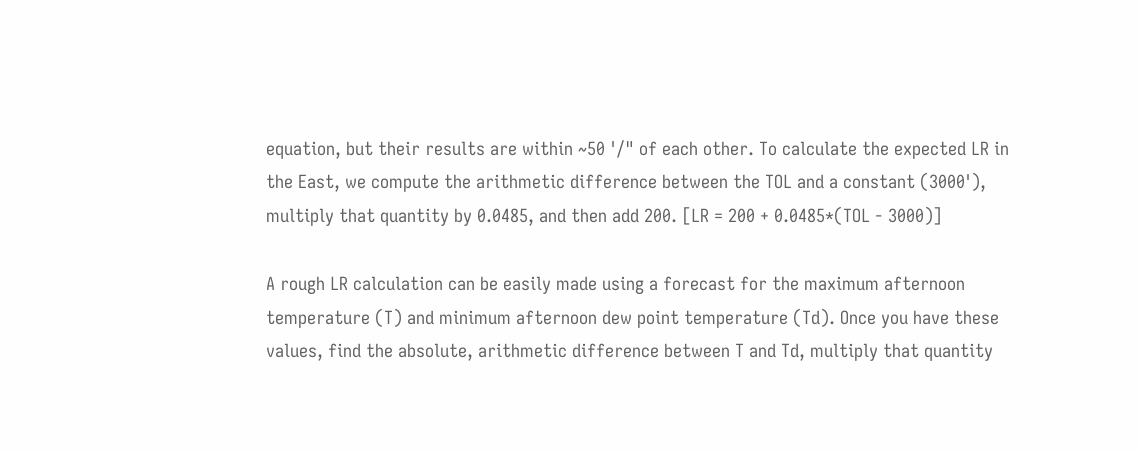equation, but their results are within ~50 '/" of each other. To calculate the expected LR in the East, we compute the arithmetic difference between the TOL and a constant (3000'), multiply that quantity by 0.0485, and then add 200. [LR = 200 + 0.0485*(TOL - 3000)]

A rough LR calculation can be easily made using a forecast for the maximum afternoon temperature (T) and minimum afternoon dew point temperature (Td). Once you have these values, find the absolute, arithmetic difference between T and Td, multiply that quantity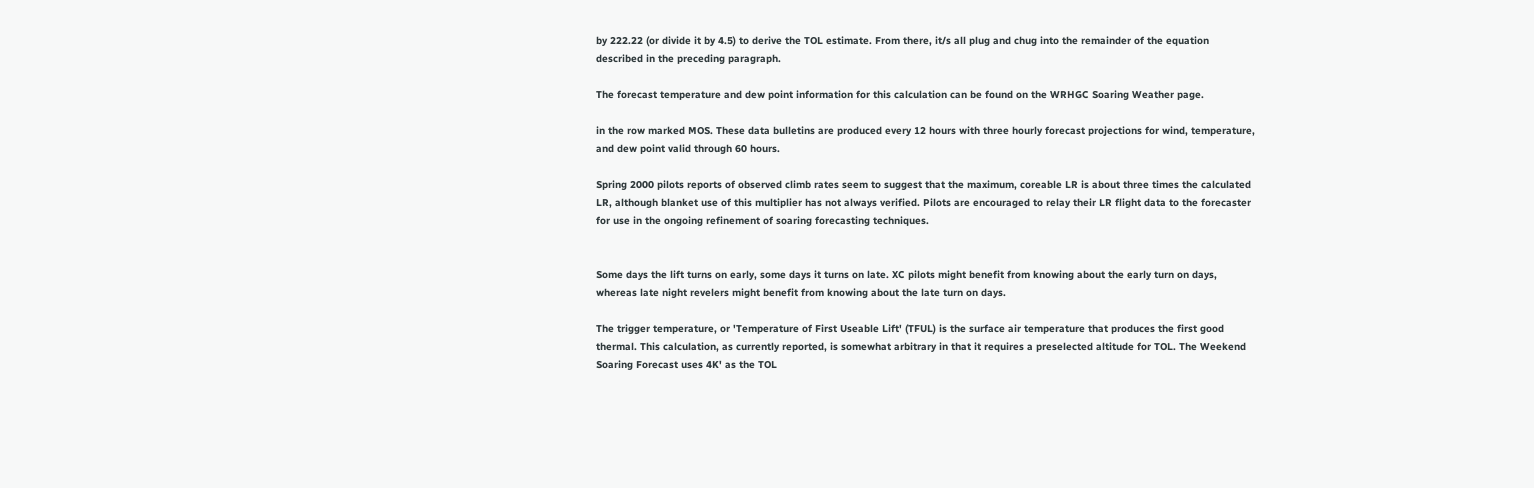by 222.22 (or divide it by 4.5) to derive the TOL estimate. From there, it/s all plug and chug into the remainder of the equation described in the preceding paragraph.

The forecast temperature and dew point information for this calculation can be found on the WRHGC Soaring Weather page.

in the row marked MOS. These data bulletins are produced every 12 hours with three hourly forecast projections for wind, temperature, and dew point valid through 60 hours.

Spring 2000 pilots reports of observed climb rates seem to suggest that the maximum, coreable LR is about three times the calculated LR, although blanket use of this multiplier has not always verified. Pilots are encouraged to relay their LR flight data to the forecaster for use in the ongoing refinement of soaring forecasting techniques.


Some days the lift turns on early, some days it turns on late. XC pilots might benefit from knowing about the early turn on days, whereas late night revelers might benefit from knowing about the late turn on days.

The trigger temperature, or 'Temperature of First Useable Lift' (TFUL) is the surface air temperature that produces the first good thermal. This calculation, as currently reported, is somewhat arbitrary in that it requires a preselected altitude for TOL. The Weekend Soaring Forecast uses 4K' as the TOL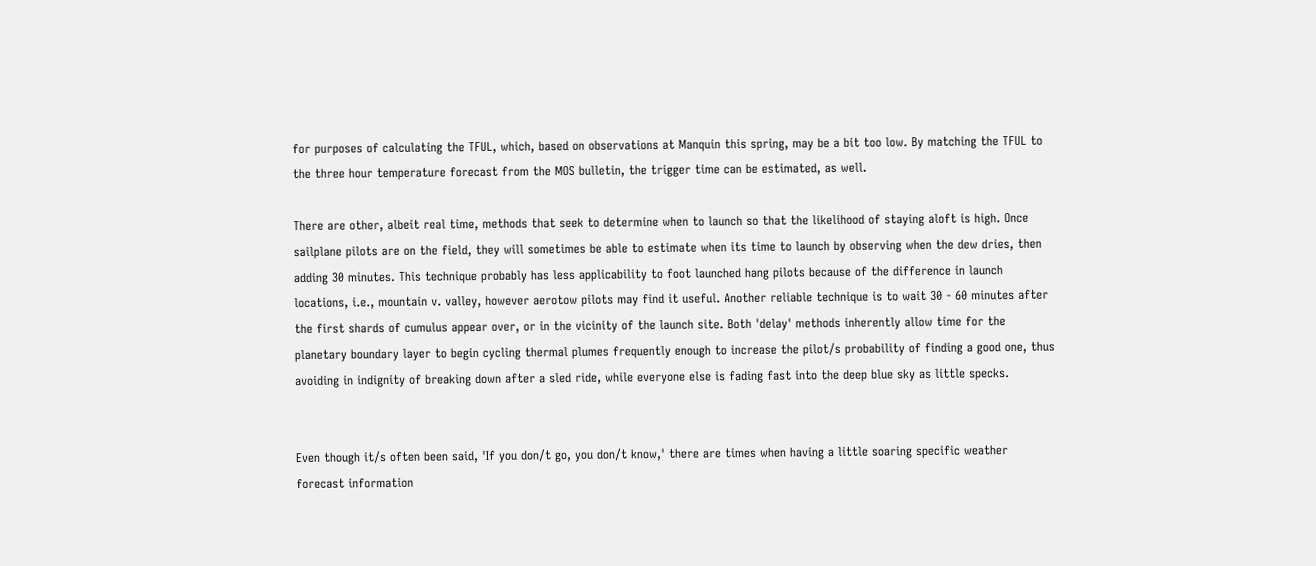for purposes of calculating the TFUL, which, based on observations at Manquin this spring, may be a bit too low. By matching the TFUL to the three hour temperature forecast from the MOS bulletin, the trigger time can be estimated, as well.

There are other, albeit real time, methods that seek to determine when to launch so that the likelihood of staying aloft is high. Once sailplane pilots are on the field, they will sometimes be able to estimate when its time to launch by observing when the dew dries, then adding 30 minutes. This technique probably has less applicability to foot launched hang pilots because of the difference in launch locations, i.e., mountain v. valley, however aerotow pilots may find it useful. Another reliable technique is to wait 30 - 60 minutes after the first shards of cumulus appear over, or in the vicinity of the launch site. Both 'delay' methods inherently allow time for the planetary boundary layer to begin cycling thermal plumes frequently enough to increase the pilot/s probability of finding a good one, thus avoiding in indignity of breaking down after a sled ride, while everyone else is fading fast into the deep blue sky as little specks.


Even though it/s often been said, 'If you don/t go, you don/t know,' there are times when having a little soaring specific weather forecast information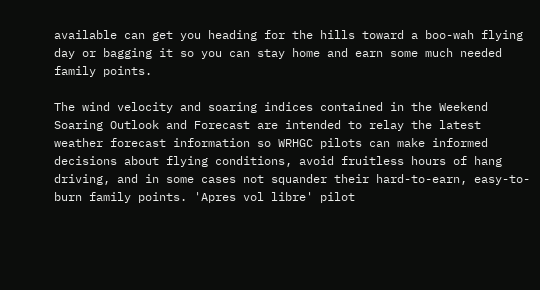available can get you heading for the hills toward a boo-wah flying day or bagging it so you can stay home and earn some much needed family points.

The wind velocity and soaring indices contained in the Weekend Soaring Outlook and Forecast are intended to relay the latest weather forecast information so WRHGC pilots can make informed decisions about flying conditions, avoid fruitless hours of hang driving, and in some cases not squander their hard-to-earn, easy-to-burn family points. 'Apres vol libre' pilot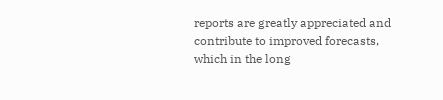reports are greatly appreciated and contribute to improved forecasts, which in the long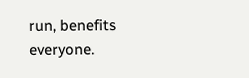run, benefits everyone.